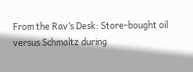From the Rav’s Desk: Store-bought oil versus Schmaltz during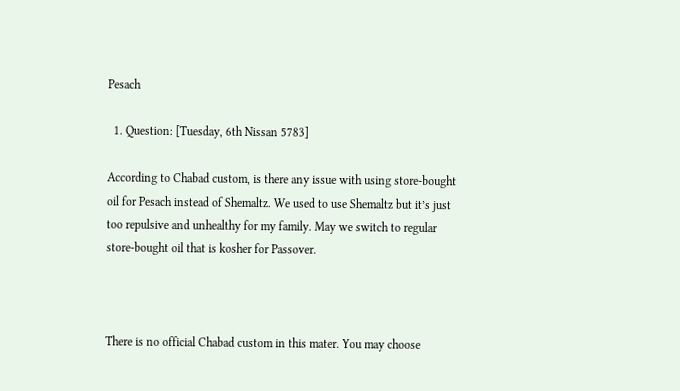Pesach

  1. Question: [Tuesday, 6th Nissan 5783]

According to Chabad custom, is there any issue with using store-bought oil for Pesach instead of Shemaltz. We used to use Shemaltz but it’s just too repulsive and unhealthy for my family. May we switch to regular store-bought oil that is kosher for Passover.



There is no official Chabad custom in this mater. You may choose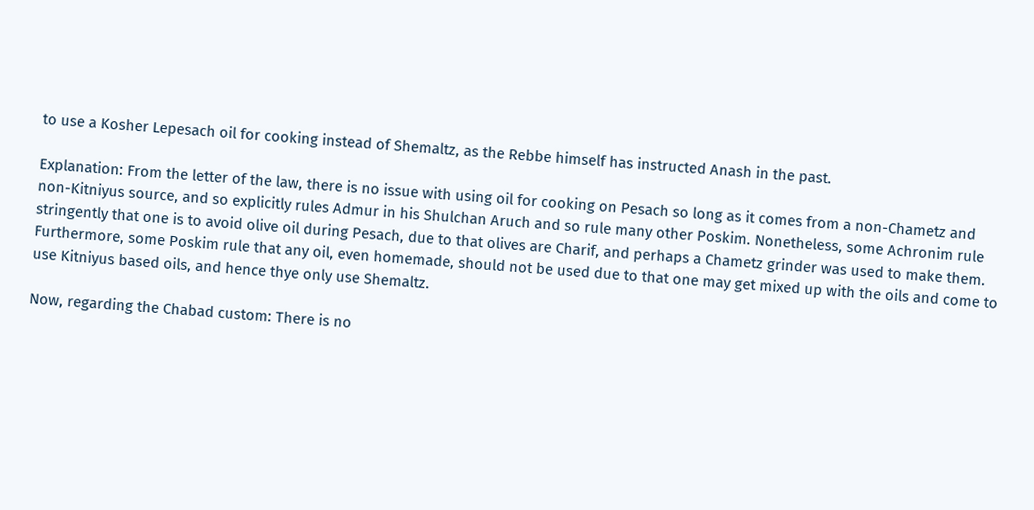to use a Kosher Lepesach oil for cooking instead of Shemaltz, as the Rebbe himself has instructed Anash in the past.

Explanation: From the letter of the law, there is no issue with using oil for cooking on Pesach so long as it comes from a non-Chametz and non-Kitniyus source, and so explicitly rules Admur in his Shulchan Aruch and so rule many other Poskim. Nonetheless, some Achronim rule stringently that one is to avoid olive oil during Pesach, due to that olives are Charif, and perhaps a Chametz grinder was used to make them. Furthermore, some Poskim rule that any oil, even homemade, should not be used due to that one may get mixed up with the oils and come to use Kitniyus based oils, and hence thye only use Shemaltz.

Now, regarding the Chabad custom: There is no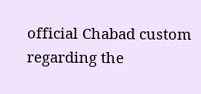official Chabad custom regarding the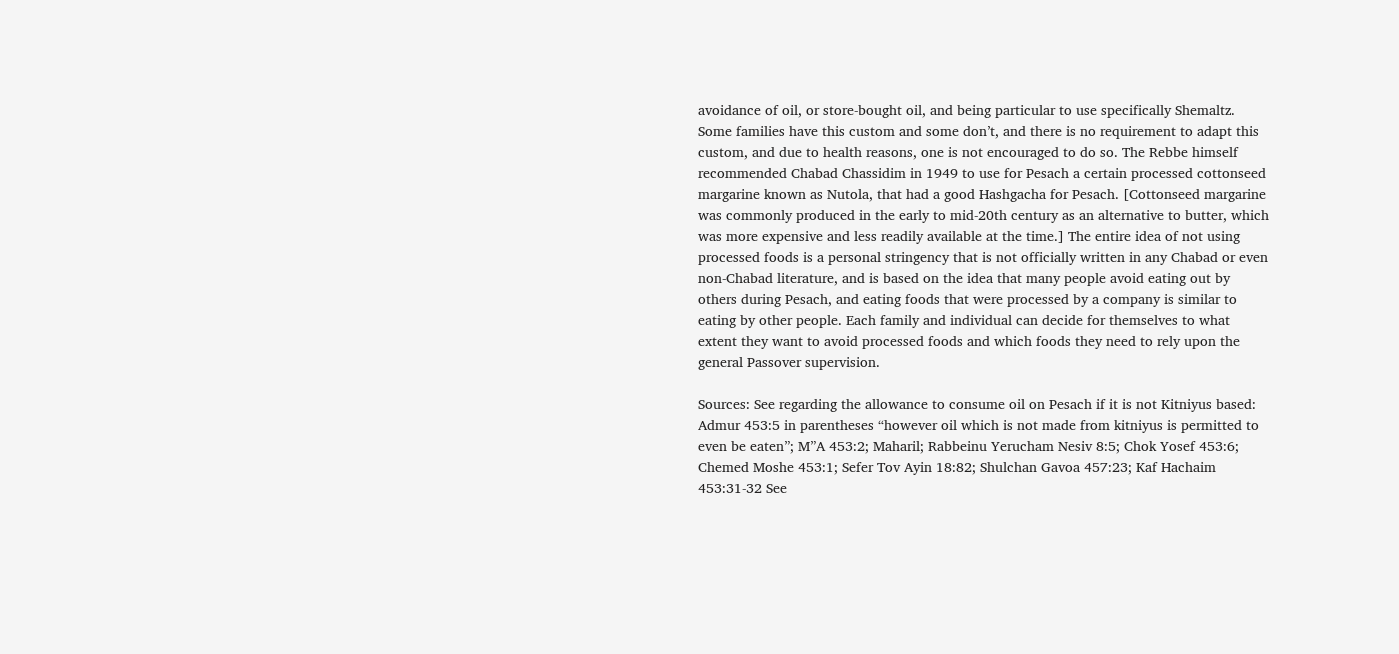avoidance of oil, or store-bought oil, and being particular to use specifically Shemaltz. Some families have this custom and some don’t, and there is no requirement to adapt this custom, and due to health reasons, one is not encouraged to do so. The Rebbe himself recommended Chabad Chassidim in 1949 to use for Pesach a certain processed cottonseed margarine known as Nutola, that had a good Hashgacha for Pesach. [Cottonseed margarine was commonly produced in the early to mid-20th century as an alternative to butter, which was more expensive and less readily available at the time.] The entire idea of not using processed foods is a personal stringency that is not officially written in any Chabad or even non-Chabad literature, and is based on the idea that many people avoid eating out by others during Pesach, and eating foods that were processed by a company is similar to eating by other people. Each family and individual can decide for themselves to what extent they want to avoid processed foods and which foods they need to rely upon the general Passover supervision.

Sources: See regarding the allowance to consume oil on Pesach if it is not Kitniyus based: Admur 453:5 in parentheses “however oil which is not made from kitniyus is permitted to even be eaten”; M”A 453:2; Maharil; Rabbeinu Yerucham Nesiv 8:5; Chok Yosef 453:6; Chemed Moshe 453:1; Sefer Tov Ayin 18:82; Shulchan Gavoa 457:23; Kaf Hachaim 453:31-32 See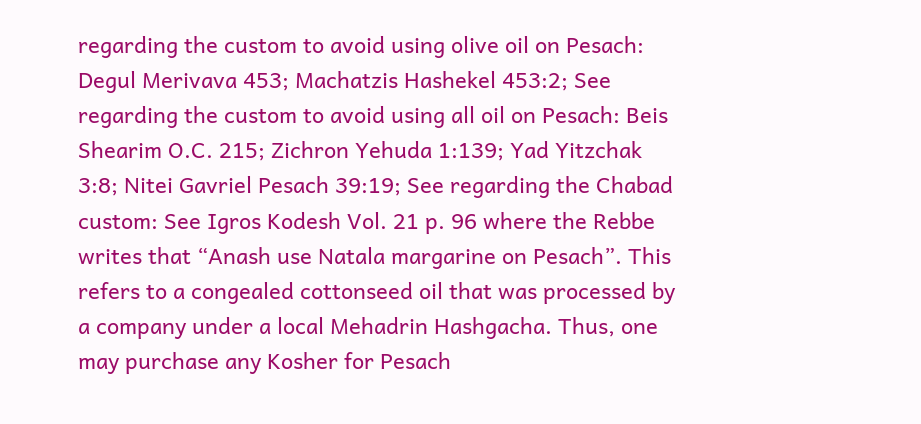regarding the custom to avoid using olive oil on Pesach: Degul Merivava 453; Machatzis Hashekel 453:2; See regarding the custom to avoid using all oil on Pesach: Beis Shearim O.C. 215; Zichron Yehuda 1:139; Yad Yitzchak 3:8; Nitei Gavriel Pesach 39:19; See regarding the Chabad custom: See Igros Kodesh Vol. 21 p. 96 where the Rebbe writes that “Anash use Natala margarine on Pesach”. This refers to a congealed cottonseed oil that was processed by a company under a local Mehadrin Hashgacha. Thus, one may purchase any Kosher for Pesach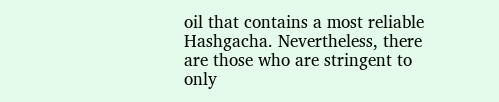oil that contains a most reliable Hashgacha. Nevertheless, there are those who are stringent to only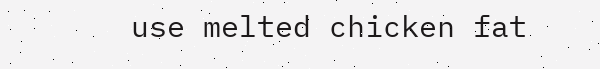use melted chicken fat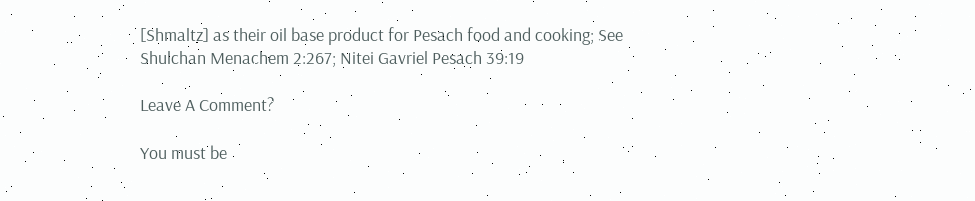[Shmaltz] as their oil base product for Pesach food and cooking; See Shulchan Menachem 2:267; Nitei Gavriel Pesach 39:19

Leave A Comment?

You must be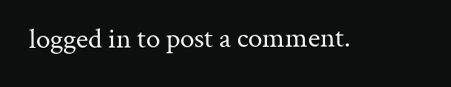logged in to post a comment.